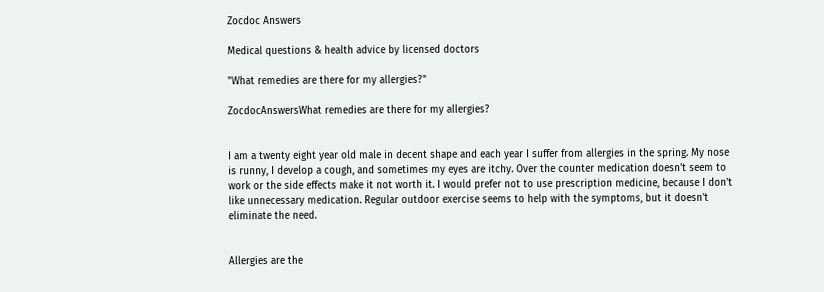Zocdoc Answers

Medical questions & health advice by licensed doctors

"What remedies are there for my allergies?"

ZocdocAnswersWhat remedies are there for my allergies?


I am a twenty eight year old male in decent shape and each year I suffer from allergies in the spring. My nose is runny, I develop a cough, and sometimes my eyes are itchy. Over the counter medication doesn't seem to work or the side effects make it not worth it. I would prefer not to use prescription medicine, because I don't like unnecessary medication. Regular outdoor exercise seems to help with the symptoms, but it doesn't eliminate the need.


Allergies are the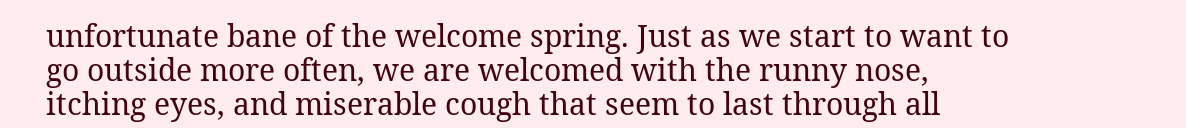unfortunate bane of the welcome spring. Just as we start to want to go outside more often, we are welcomed with the runny nose, itching eyes, and miserable cough that seem to last through all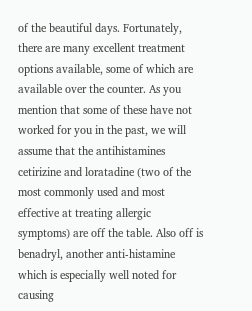of the beautiful days. Fortunately, there are many excellent treatment options available, some of which are available over the counter. As you mention that some of these have not worked for you in the past, we will assume that the antihistamines cetirizine and loratadine (two of the most commonly used and most effective at treating allergic symptoms) are off the table. Also off is benadryl, another anti-histamine which is especially well noted for causing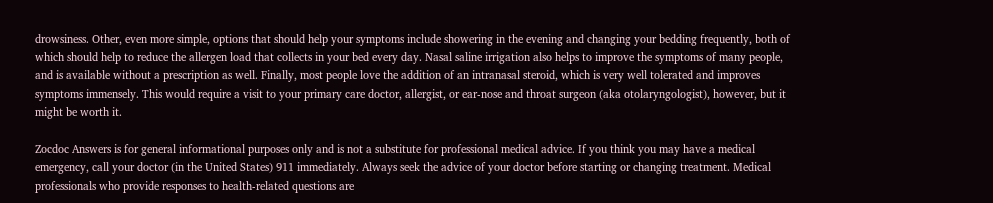drowsiness. Other, even more simple, options that should help your symptoms include showering in the evening and changing your bedding frequently, both of which should help to reduce the allergen load that collects in your bed every day. Nasal saline irrigation also helps to improve the symptoms of many people, and is available without a prescription as well. Finally, most people love the addition of an intranasal steroid, which is very well tolerated and improves symptoms immensely. This would require a visit to your primary care doctor, allergist, or ear-nose and throat surgeon (aka otolaryngologist), however, but it might be worth it.

Zocdoc Answers is for general informational purposes only and is not a substitute for professional medical advice. If you think you may have a medical emergency, call your doctor (in the United States) 911 immediately. Always seek the advice of your doctor before starting or changing treatment. Medical professionals who provide responses to health-related questions are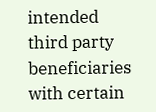intended third party beneficiaries with certain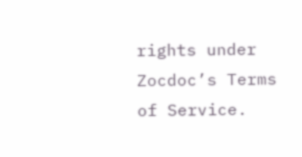rights under Zocdoc’s Terms of Service.